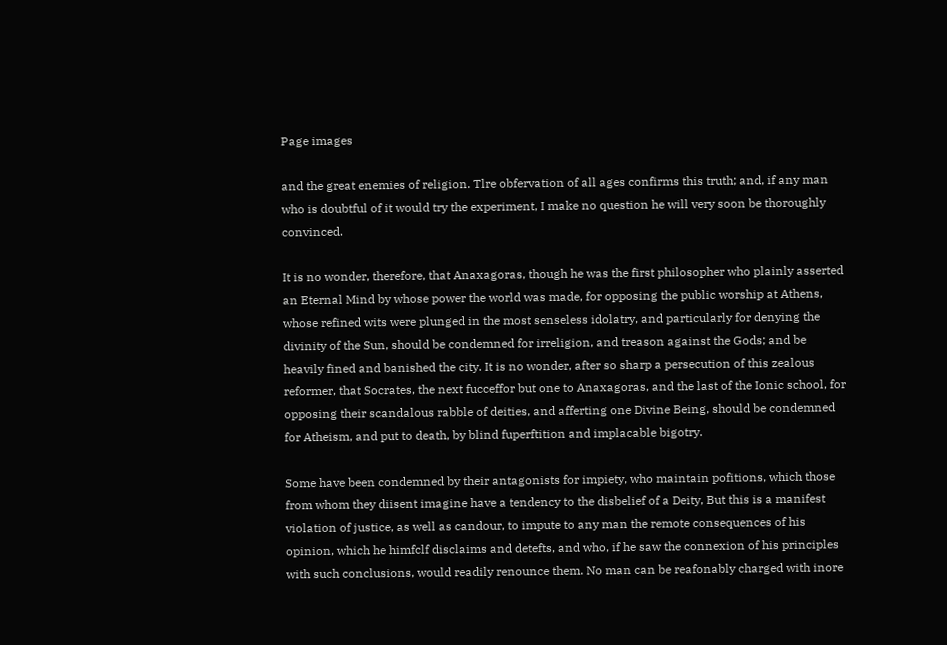Page images

and the great enemies of religion. Tlre obfervation of all ages confirms this truth; and, if any man who is doubtful of it would try the experiment, I make no question he will very soon be thoroughly convinced.

It is no wonder, therefore, that Anaxagoras, though he was the first philosopher who plainly asserted an Eternal Mind by whose power the world was made, for opposing the public worship at Athens, whose refined wits were plunged in the most senseless idolatry, and particularly for denying the divinity of the Sun, should be condemned for irreligion, and treason against the Gods; and be heavily fined and banished the city. It is no wonder, after so sharp a persecution of this zealous reformer, that Socrates, the next fucceffor but one to Anaxagoras, and the last of the Ionic school, for opposing their scandalous rabble of deities, and afferting one Divine Being, should be condemned for Atheism, and put to death, by blind fuperftition and implacable bigotry.

Some have been condemned by their antagonists for impiety, who maintain pofitions, which those from whom they diisent imagine have a tendency to the disbelief of a Deity, But this is a manifest violation of justice, as well as candour, to impute to any man the remote consequences of his opinion, which he himfclf disclaims and detefts, and who, if he saw the connexion of his principles with such conclusions, would readily renounce them. No man can be reafonably charged with inore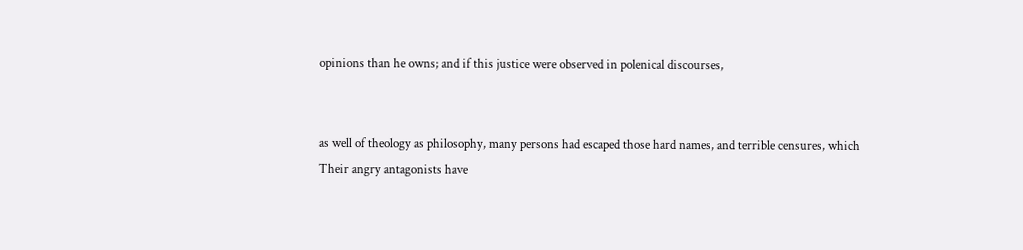opinions than he owns; and if this justice were observed in polenical discourses,


as well of theology as philosophy, many persons had escaped those hard names, and terrible censures, which Their angry antagonists have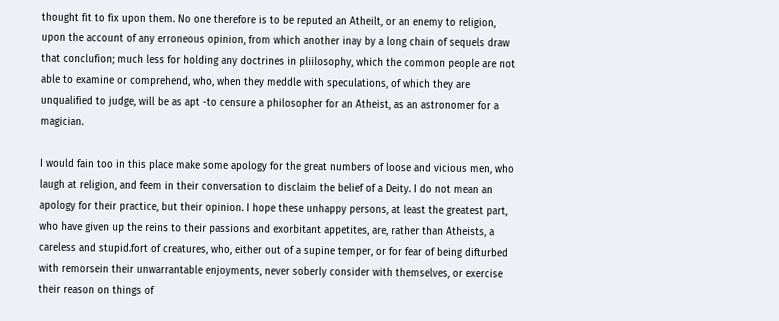thought fit to fix upon them. No one therefore is to be reputed an Atheilt, or an enemy to religion, upon the account of any erroneous opinion, from which another inay by a long chain of sequels draw that conclufion; much less for holding any doctrines in pliilosophy, which the common people are not able to examine or comprehend, who, when they meddle with speculations, of which they are unqualified to judge, will be as apt -to censure a philosopher for an Atheist, as an astronomer for a magician.

I would fain too in this place make some apology for the great numbers of loose and vicious men, who laugh at religion, and feem in their conversation to disclaim the belief of a Deity. I do not mean an apology for their practice, but their opinion. I hope these unhappy persons, at least the greatest part, who have given up the reins to their passions and exorbitant appetites, are, rather than Atheists, a careless and stupid.fort of creatures, who, either out of a supine temper, or for fear of being difturbed with remorsein their unwarrantable enjoyments, never soberly consider with themselves, or exercise their reason on things of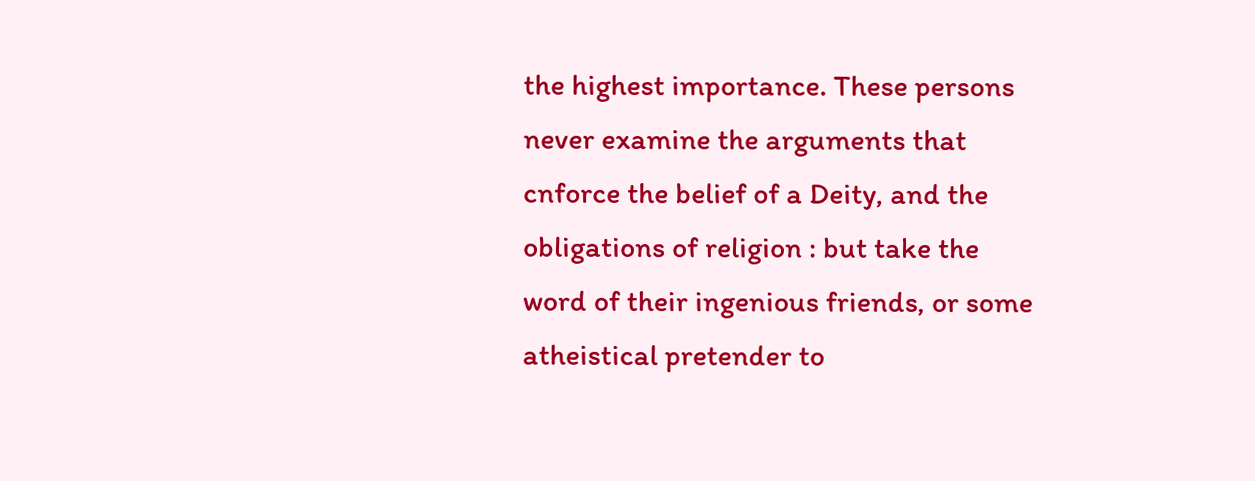the highest importance. These persons never examine the arguments that cnforce the belief of a Deity, and the obligations of religion : but take the word of their ingenious friends, or some atheistical pretender to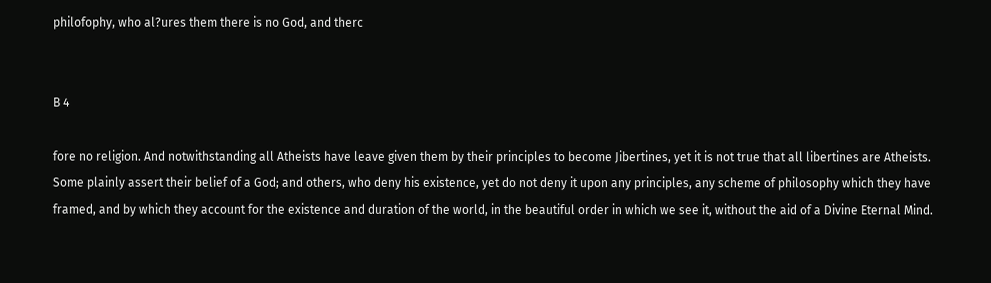philofophy, who al?ures them there is no God, and therc


B 4

fore no religion. And notwithstanding all Atheists have leave given them by their principles to become Jibertines, yet it is not true that all libertines are Atheists. Some plainly assert their belief of a God; and others, who deny his existence, yet do not deny it upon any principles, any scheme of philosophy which they have framed, and by which they account for the existence and duration of the world, in the beautiful order in which we see it, without the aid of a Divine Eternal Mind.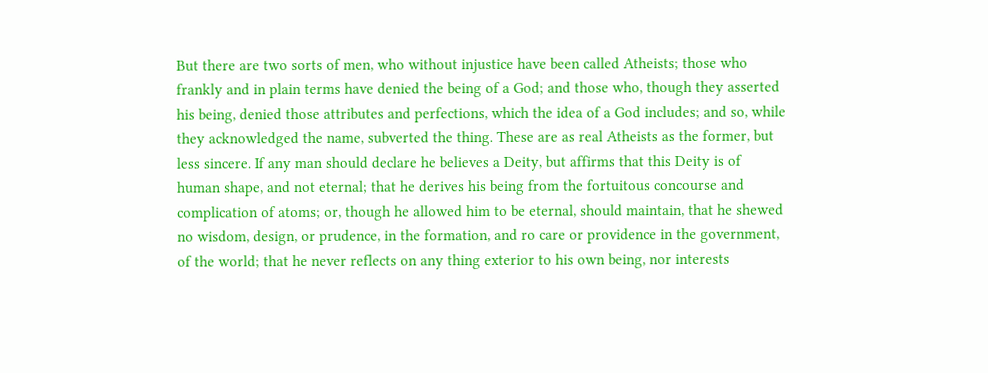But there are two sorts of men, who without injustice have been called Atheists; those who frankly and in plain terms have denied the being of a God; and those who, though they asserted his being, denied those attributes and perfections, which the idea of a God includes; and so, while they acknowledged the name, subverted the thing. These are as real Atheists as the former, but less sincere. If any man should declare he believes a Deity, but affirms that this Deity is of human shape, and not eternal; that he derives his being from the fortuitous concourse and complication of atoms; or, though he allowed him to be eternal, should maintain, that he shewed no wisdom, design, or prudence, in the formation, and ro care or providence in the government, of the world; that he never reflects on any thing exterior to his own being, nor interests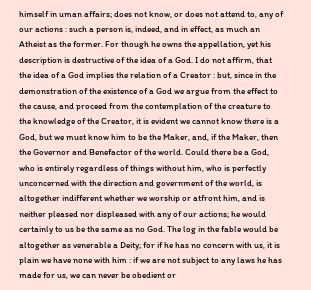himself in uman affairs; does not know, or does not attend to, any of our actions : such a person is, indeed, and in effect, as much an Atheist as the former. For though he owns the appellation, yet his description is destructive of the idea of a God. I do not affirm, that the idea of a God implies the relation of a Creator : but, since in the demonstration of the existence of a God we argue from the effect to the cause, and proceed from the contemplation of the creature to the knowledge of the Creator, it is evident we cannot know there is a God, but we must know him to be the Maker, and, if the Maker, then the Governor and Benefactor of the world. Could there be a God, who is entirely regardless of things without him, who is perfectly unconcerned with the direction and government of the world, is altogether indifferent whether we worship or atfront him, and is neither pleased nor displeased with any of our actions; he would certainly to us be the same as no God. The log in the fable would be altogether as venerable a Deity; for if he has no concern with us, it is plain we have none with him : if we are not subject to any laws he has made for us, we can never be obedient or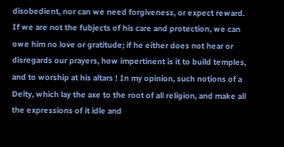disobedient, nor can we need forgiveness, or expect reward. If we are not the fubjects of his care and protection, we can owe him no love or gratitude; if he either does not hear or disregards our prayers, how impertinent is it to build temples, and to worship at his altars ! In my opinion, such notions of a Deity, which lay the axe to the root of all religion, and make all the expressions of it idle and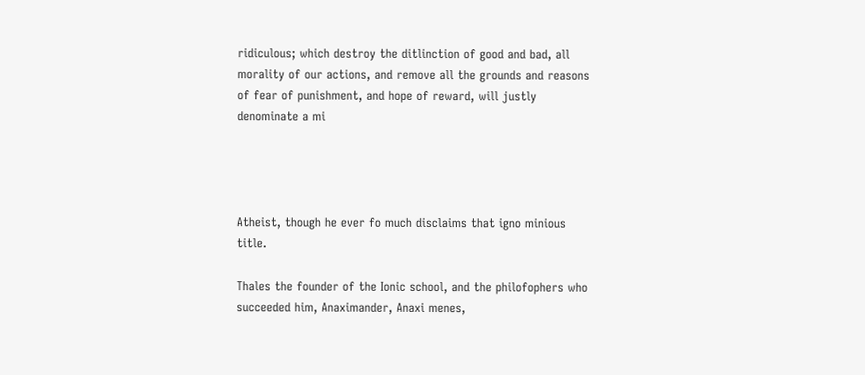ridiculous; which destroy the ditlinction of good and bad, all morality of our actions, and remove all the grounds and reasons of fear of punishment, and hope of reward, will justly denominate a mi




Atheist, though he ever fo much disclaims that igno minious title.

Thales the founder of the Ionic school, and the philofophers who succeeded him, Anaximander, Anaxi menes,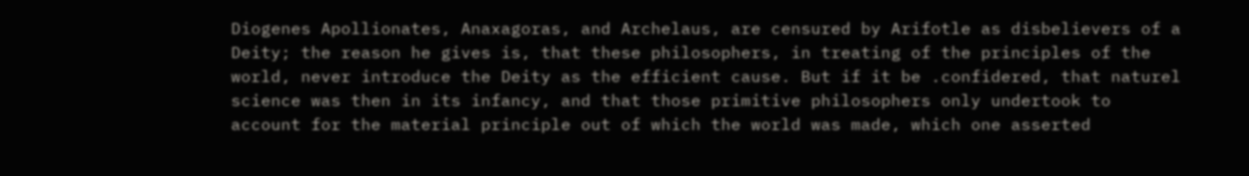Diogenes Apollionates, Anaxagoras, and Archelaus, are censured by Arifotle as disbelievers of a Deity; the reason he gives is, that these philosophers, in treating of the principles of the world, never introduce the Deity as the efficient cause. But if it be .confidered, that naturel science was then in its infancy, and that those primitive philosophers only undertook to account for the material principle out of which the world was made, which one asserted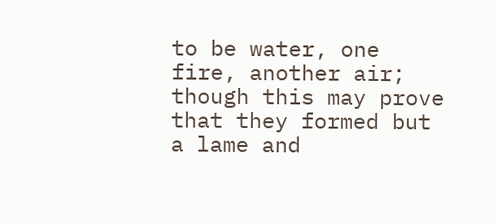to be water, one fire, another air; though this may prove that they formed but a lame and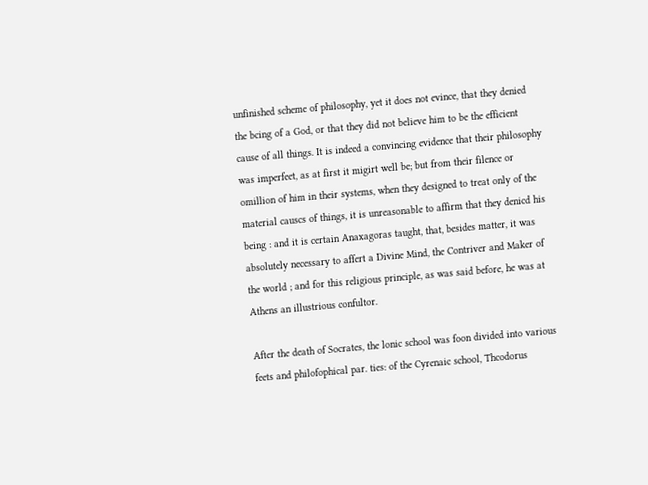unfinished scheme of philosophy, yet it does not evince, that they denied the bcing of a God, or that they did not believe him to be the efficient cause of all things. It is indeed a convincing evidence that their philosophy was imperfeet, as at first it migirt well be; but from their filence or omillion of him in their systems, when they designed to treat only of the material causcs of things, it is unreasonable to affirm that they denicd his being : and it is certain Anaxagoras taught, that, besides matter, it was absolutely necessary to affert a Divine Mind, the Contriver and Maker of the world ; and for this religious principle, as was said before, he was at Athens an illustrious confultor.

After the death of Socrates, the lonic school was foon divided into various feets and philofophical par. ties: of the Cyrenaic school, Thcodorus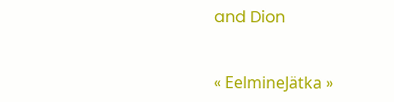and Dion


« EelmineJätka »